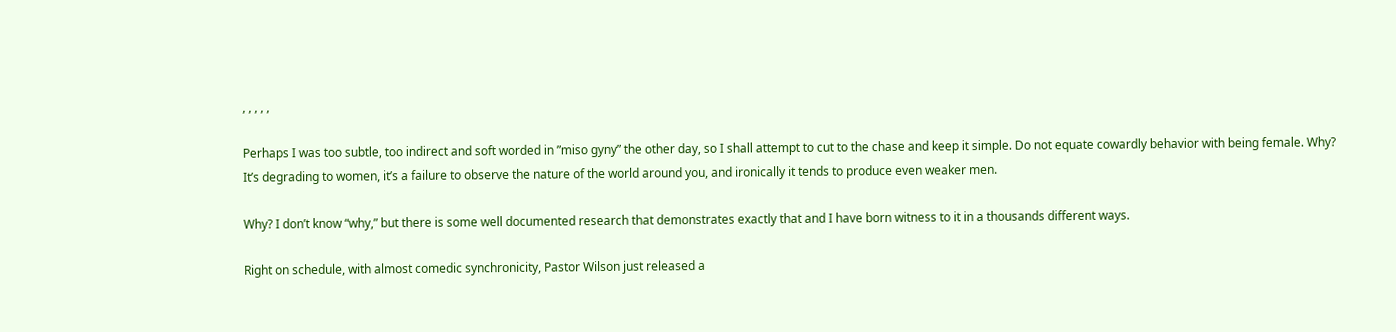, , , , ,

Perhaps I was too subtle, too indirect and soft worded in ”miso gyny” the other day, so I shall attempt to cut to the chase and keep it simple. Do not equate cowardly behavior with being female. Why? It’s degrading to women, it’s a failure to observe the nature of the world around you, and ironically it tends to produce even weaker men.

Why? I don’t know “why,” but there is some well documented research that demonstrates exactly that and I have born witness to it in a thousands different ways.

Right on schedule, with almost comedic synchronicity, Pastor Wilson just released a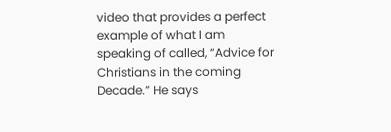video that provides a perfect example of what I am speaking of called, “Advice for Christians in the coming Decade.” He says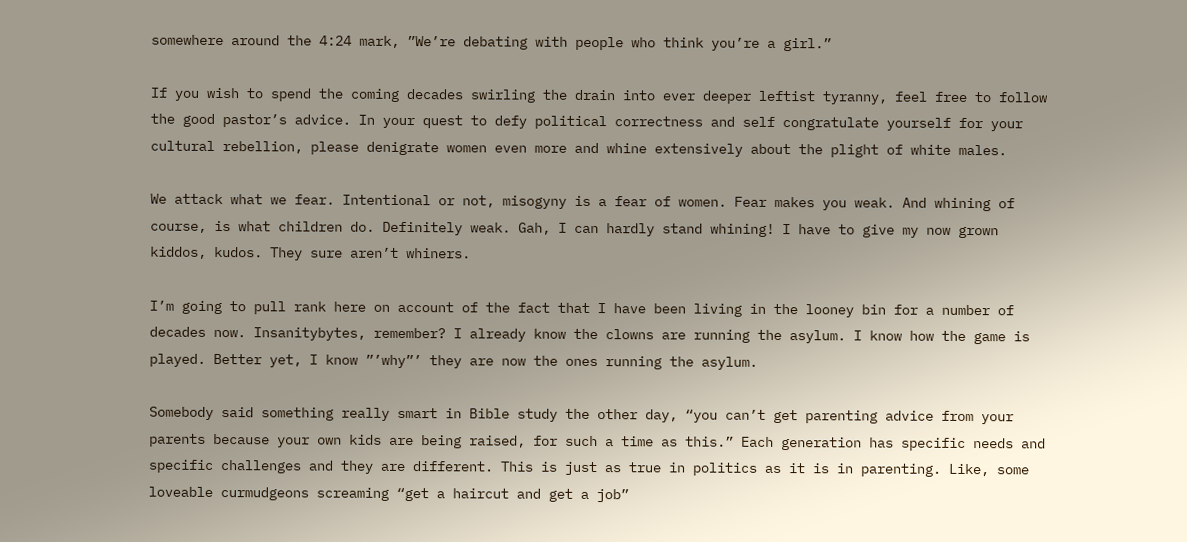somewhere around the 4:24 mark, ”We’re debating with people who think you’re a girl.”

If you wish to spend the coming decades swirling the drain into ever deeper leftist tyranny, feel free to follow the good pastor’s advice. In your quest to defy political correctness and self congratulate yourself for your cultural rebellion, please denigrate women even more and whine extensively about the plight of white males.

We attack what we fear. Intentional or not, misogyny is a fear of women. Fear makes you weak. And whining of course, is what children do. Definitely weak. Gah, I can hardly stand whining! I have to give my now grown kiddos, kudos. They sure aren’t whiners.

I’m going to pull rank here on account of the fact that I have been living in the looney bin for a number of decades now. Insanitybytes, remember? I already know the clowns are running the asylum. I know how the game is played. Better yet, I know ”’why”’ they are now the ones running the asylum.

Somebody said something really smart in Bible study the other day, “you can’t get parenting advice from your parents because your own kids are being raised, for such a time as this.” Each generation has specific needs and specific challenges and they are different. This is just as true in politics as it is in parenting. Like, some loveable curmudgeons screaming “get a haircut and get a job”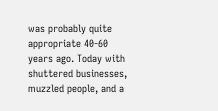was probably quite appropriate 40-60 years ago. Today with shuttered businesses, muzzled people, and a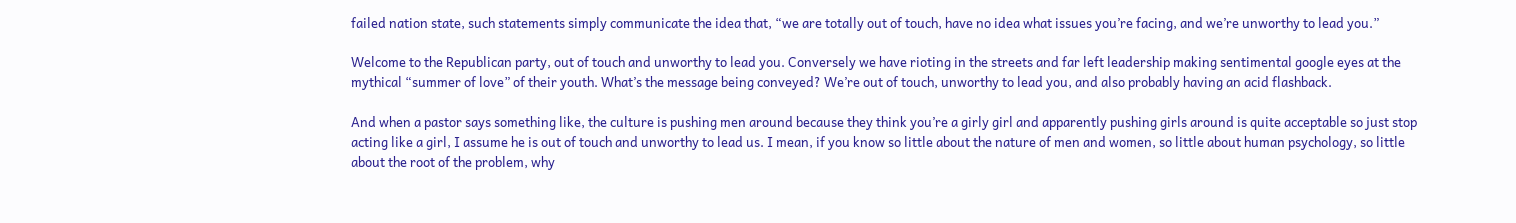failed nation state, such statements simply communicate the idea that, “we are totally out of touch, have no idea what issues you’re facing, and we’re unworthy to lead you.”

Welcome to the Republican party, out of touch and unworthy to lead you. Conversely we have rioting in the streets and far left leadership making sentimental google eyes at the mythical “summer of love” of their youth. What’s the message being conveyed? We’re out of touch, unworthy to lead you, and also probably having an acid flashback.

And when a pastor says something like, the culture is pushing men around because they think you’re a girly girl and apparently pushing girls around is quite acceptable so just stop acting like a girl, I assume he is out of touch and unworthy to lead us. I mean, if you know so little about the nature of men and women, so little about human psychology, so little about the root of the problem, why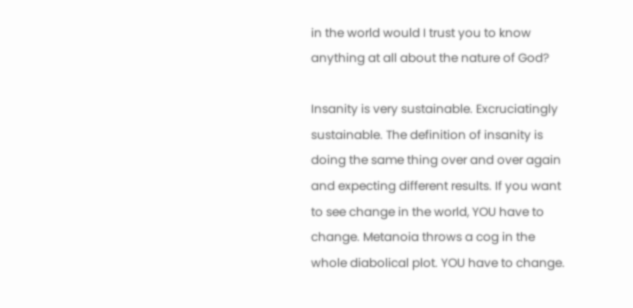in the world would I trust you to know anything at all about the nature of God?

Insanity is very sustainable. Excruciatingly sustainable. The definition of insanity is doing the same thing over and over again and expecting different results. If you want to see change in the world, YOU have to change. Metanoia throws a cog in the whole diabolical plot. YOU have to change.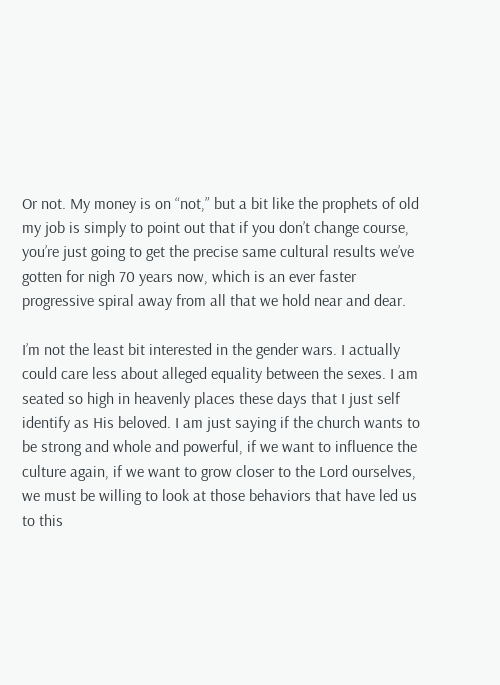Or not. My money is on “not,” but a bit like the prophets of old my job is simply to point out that if you don’t change course, you’re just going to get the precise same cultural results we’ve gotten for nigh 70 years now, which is an ever faster progressive spiral away from all that we hold near and dear.

I’m not the least bit interested in the gender wars. I actually could care less about alleged equality between the sexes. I am seated so high in heavenly places these days that I just self identify as His beloved. I am just saying if the church wants to be strong and whole and powerful, if we want to influence the culture again, if we want to grow closer to the Lord ourselves, we must be willing to look at those behaviors that have led us to this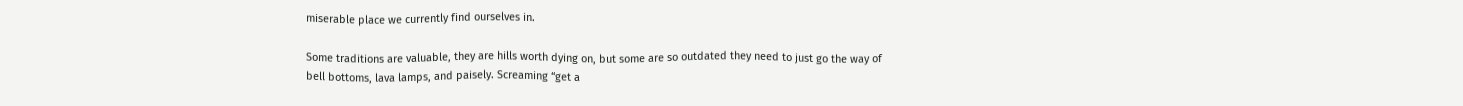miserable place we currently find ourselves in.

Some traditions are valuable, they are hills worth dying on, but some are so outdated they need to just go the way of bell bottoms, lava lamps, and paisely. Screaming “get a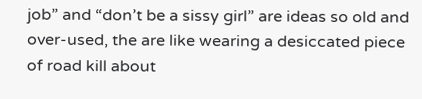job” and “don’t be a sissy girl” are ideas so old and over-used, the are like wearing a desiccated piece of road kill about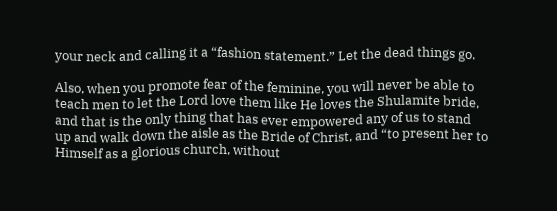your neck and calling it a “fashion statement.” Let the dead things go.

Also, when you promote fear of the feminine, you will never be able to teach men to let the Lord love them like He loves the Shulamite bride, and that is the only thing that has ever empowered any of us to stand up and walk down the aisle as the Bride of Christ, and “to present her to Himself as a glorious church, without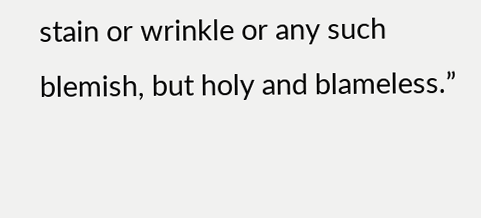stain or wrinkle or any such blemish, but holy and blameless.”